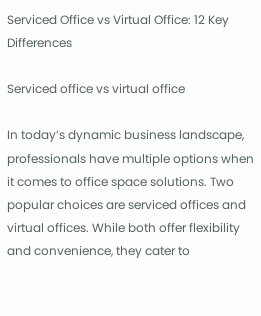Serviced Office vs Virtual Office: 12 Key Differences

Serviced office vs virtual office

In today’s dynamic business landscape, professionals have multiple options when it comes to office space solutions. Two popular choices are serviced offices and virtual offices. While both offer flexibility and convenience, they cater to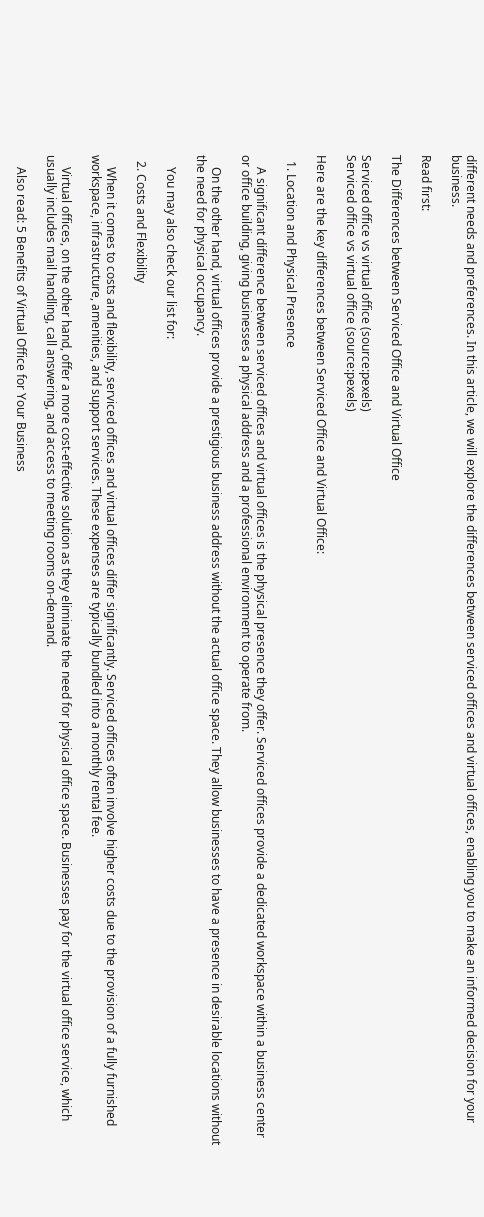different needs and preferences. In this article, we will explore the differences between serviced offices and virtual offices, enabling you to make an informed decision for your business.

Read first:

The Differences between Serviced Office and Virtual Office

Serviced office vs virtual office (source:pexels)
Serviced office vs virtual office (source:pexels)

Here are the key differences between Serviced Office and Virtual Office:

  1. Location and Physical Presence

    A significant difference between serviced offices and virtual offices is the physical presence they offer. Serviced offices provide a dedicated workspace within a business center or office building, giving businesses a physical address and a professional environment to operate from.

    On the other hand, virtual offices provide a prestigious business address without the actual office space. They allow businesses to have a presence in desirable locations without the need for physical occupancy.

    You may also check our list for:

  2. Costs and Flexibility

    When it comes to costs and flexibility, serviced offices and virtual offices differ significantly. Serviced offices often involve higher costs due to the provision of a fully furnished workspace, infrastructure, amenities, and support services. These expenses are typically bundled into a monthly rental fee.

    Virtual offices, on the other hand, offer a more cost-effective solution as they eliminate the need for physical office space. Businesses pay for the virtual office service, which usually includes mail handling, call answering, and access to meeting rooms on-demand.

    Also read: 5 Benefits of Virtual Office for Your Business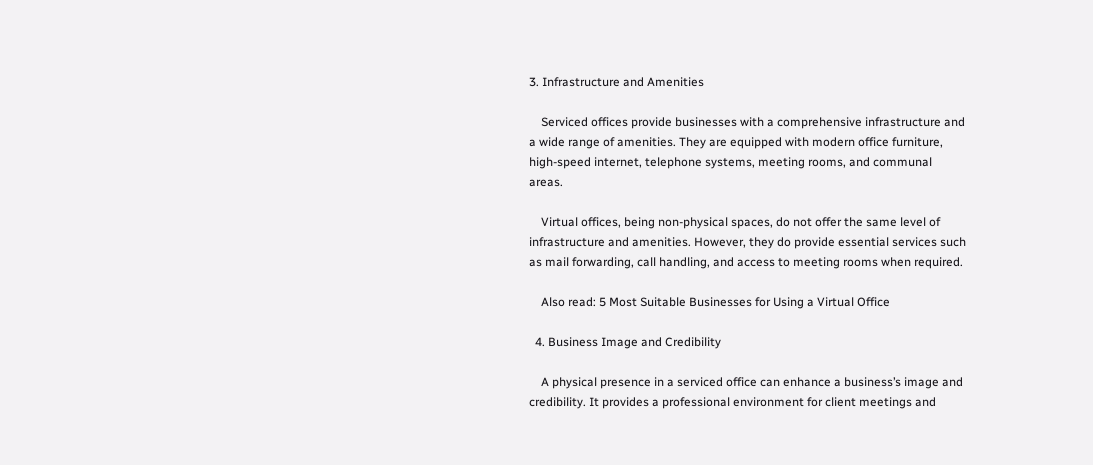3. Infrastructure and Amenities

    Serviced offices provide businesses with a comprehensive infrastructure and a wide range of amenities. They are equipped with modern office furniture, high-speed internet, telephone systems, meeting rooms, and communal areas.

    Virtual offices, being non-physical spaces, do not offer the same level of infrastructure and amenities. However, they do provide essential services such as mail forwarding, call handling, and access to meeting rooms when required.

    Also read: 5 Most Suitable Businesses for Using a Virtual Office

  4. Business Image and Credibility

    A physical presence in a serviced office can enhance a business’s image and credibility. It provides a professional environment for client meetings and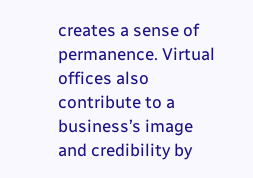creates a sense of permanence. Virtual offices also contribute to a business’s image and credibility by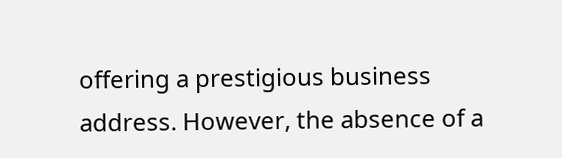offering a prestigious business address. However, the absence of a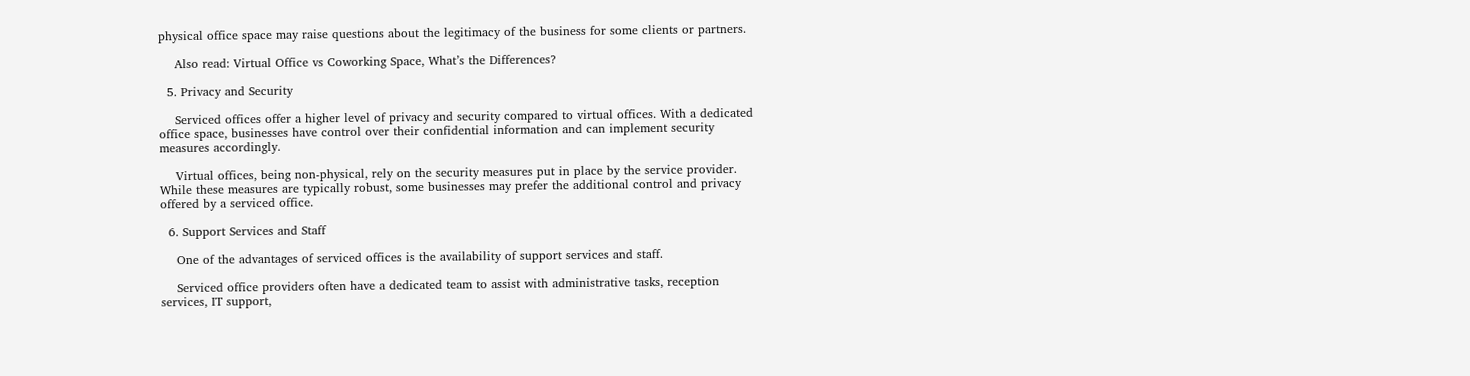physical office space may raise questions about the legitimacy of the business for some clients or partners.

    Also read: Virtual Office vs Coworking Space, What’s the Differences?

  5. Privacy and Security

    Serviced offices offer a higher level of privacy and security compared to virtual offices. With a dedicated office space, businesses have control over their confidential information and can implement security measures accordingly.

    Virtual offices, being non-physical, rely on the security measures put in place by the service provider. While these measures are typically robust, some businesses may prefer the additional control and privacy offered by a serviced office.

  6. Support Services and Staff

    One of the advantages of serviced offices is the availability of support services and staff.

    Serviced office providers often have a dedicated team to assist with administrative tasks, reception services, IT support,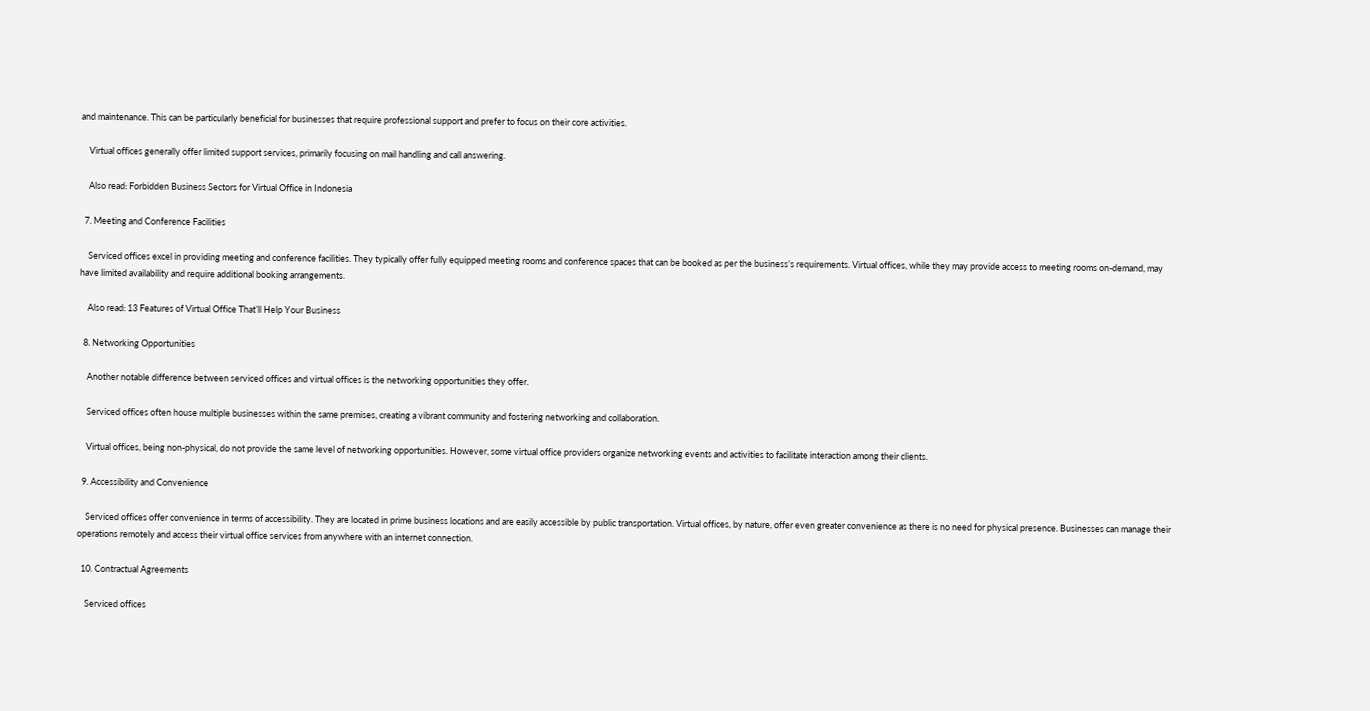and maintenance. This can be particularly beneficial for businesses that require professional support and prefer to focus on their core activities.

    Virtual offices generally offer limited support services, primarily focusing on mail handling and call answering.

    Also read: Forbidden Business Sectors for Virtual Office in Indonesia

  7. Meeting and Conference Facilities

    Serviced offices excel in providing meeting and conference facilities. They typically offer fully equipped meeting rooms and conference spaces that can be booked as per the business’s requirements. Virtual offices, while they may provide access to meeting rooms on-demand, may have limited availability and require additional booking arrangements.

    Also read: 13 Features of Virtual Office That’ll Help Your Business

  8. Networking Opportunities

    Another notable difference between serviced offices and virtual offices is the networking opportunities they offer.

    Serviced offices often house multiple businesses within the same premises, creating a vibrant community and fostering networking and collaboration.

    Virtual offices, being non-physical, do not provide the same level of networking opportunities. However, some virtual office providers organize networking events and activities to facilitate interaction among their clients.

  9. Accessibility and Convenience

    Serviced offices offer convenience in terms of accessibility. They are located in prime business locations and are easily accessible by public transportation. Virtual offices, by nature, offer even greater convenience as there is no need for physical presence. Businesses can manage their operations remotely and access their virtual office services from anywhere with an internet connection.

  10. Contractual Agreements

    Serviced offices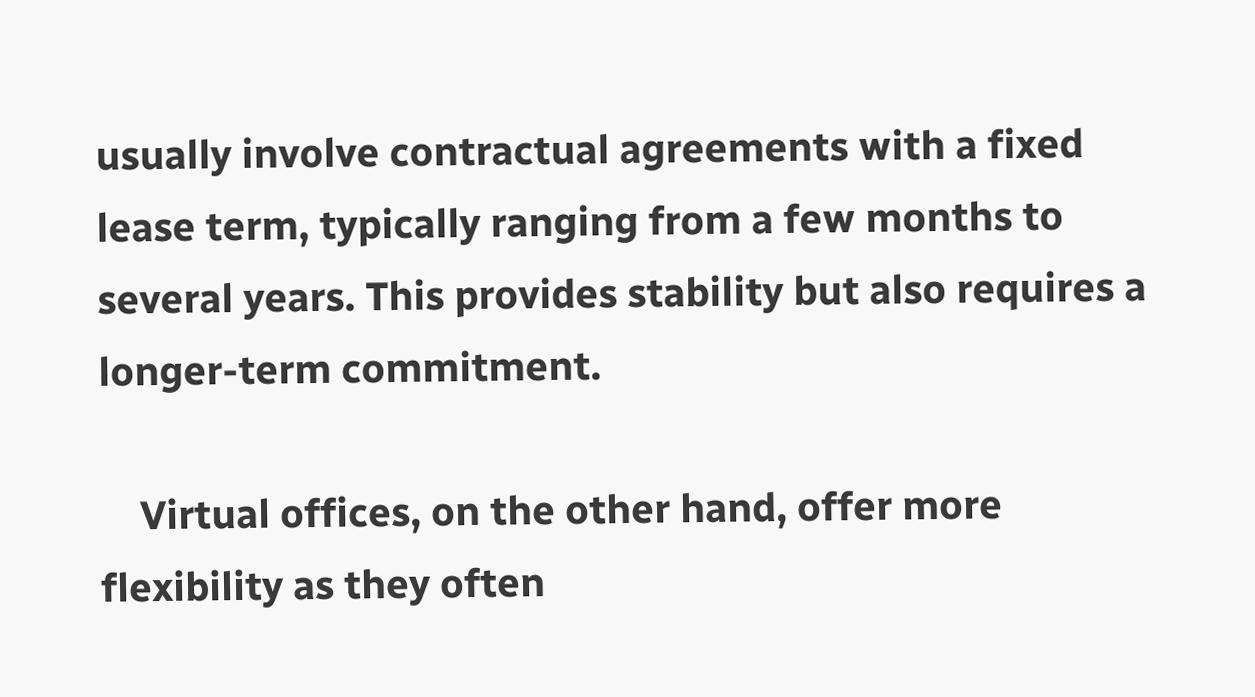usually involve contractual agreements with a fixed lease term, typically ranging from a few months to several years. This provides stability but also requires a longer-term commitment.

    Virtual offices, on the other hand, offer more flexibility as they often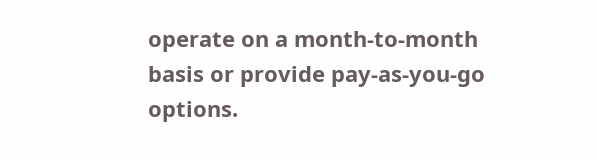operate on a month-to-month basis or provide pay-as-you-go options.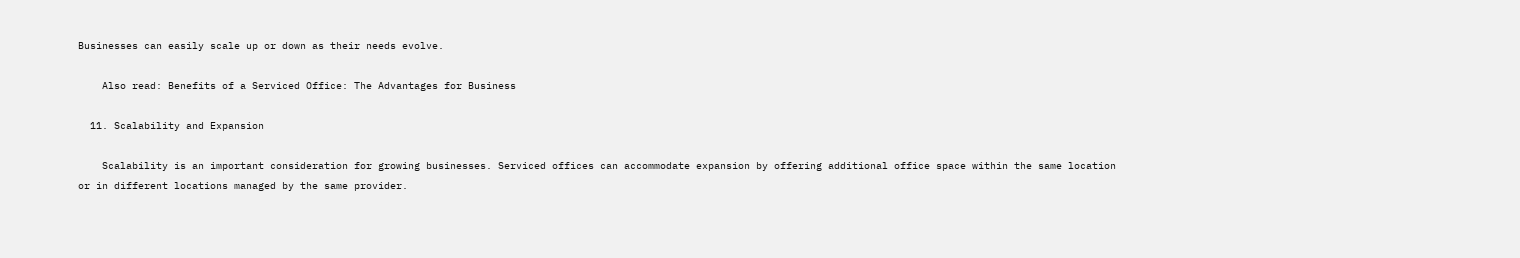Businesses can easily scale up or down as their needs evolve.

    Also read: Benefits of a Serviced Office: The Advantages for Business

  11. Scalability and Expansion

    Scalability is an important consideration for growing businesses. Serviced offices can accommodate expansion by offering additional office space within the same location or in different locations managed by the same provider.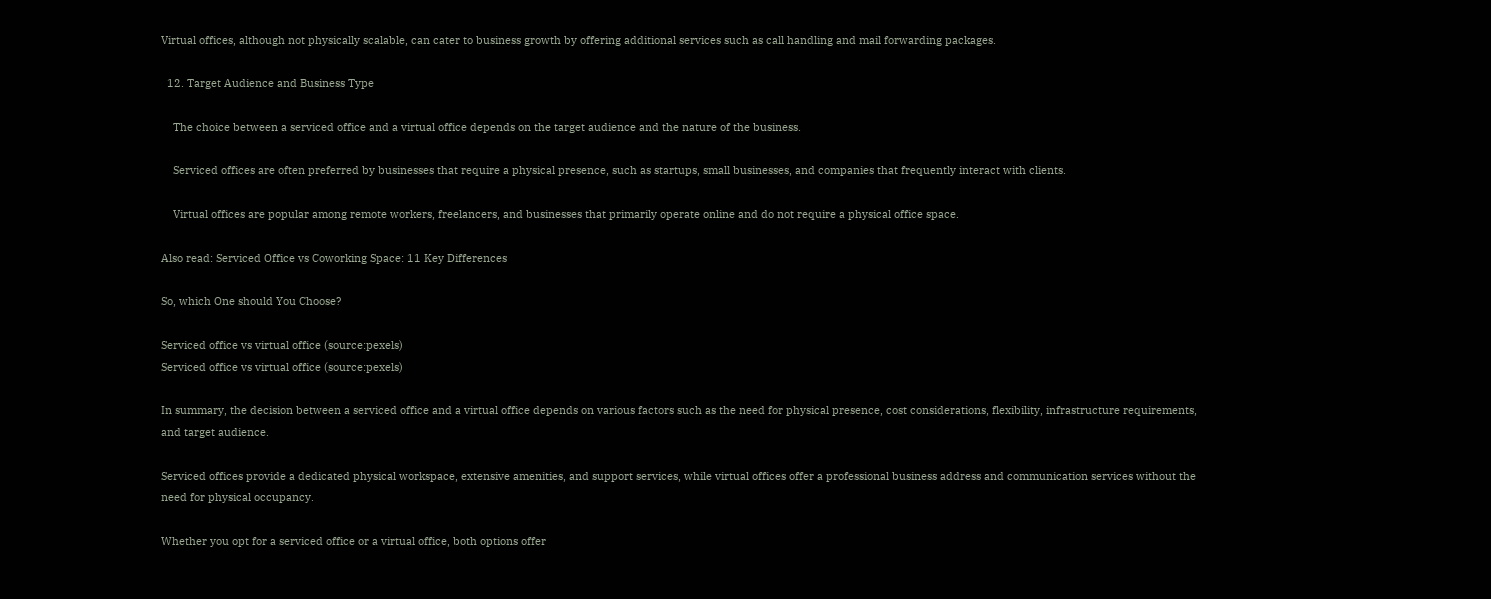Virtual offices, although not physically scalable, can cater to business growth by offering additional services such as call handling and mail forwarding packages.

  12. Target Audience and Business Type

    The choice between a serviced office and a virtual office depends on the target audience and the nature of the business.

    Serviced offices are often preferred by businesses that require a physical presence, such as startups, small businesses, and companies that frequently interact with clients.

    Virtual offices are popular among remote workers, freelancers, and businesses that primarily operate online and do not require a physical office space.

Also read: Serviced Office vs Coworking Space: 11 Key Differences

So, which One should You Choose?

Serviced office vs virtual office (source:pexels)
Serviced office vs virtual office (source:pexels)

In summary, the decision between a serviced office and a virtual office depends on various factors such as the need for physical presence, cost considerations, flexibility, infrastructure requirements, and target audience.

Serviced offices provide a dedicated physical workspace, extensive amenities, and support services, while virtual offices offer a professional business address and communication services without the need for physical occupancy.

Whether you opt for a serviced office or a virtual office, both options offer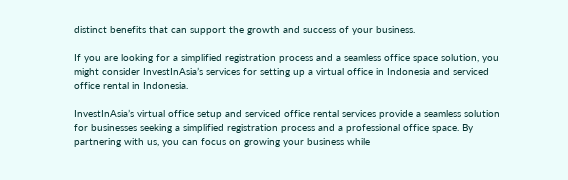distinct benefits that can support the growth and success of your business.

If you are looking for a simplified registration process and a seamless office space solution, you might consider InvestInAsia’s services for setting up a virtual office in Indonesia and serviced office rental in Indonesia.

InvestInAsia’s virtual office setup and serviced office rental services provide a seamless solution for businesses seeking a simplified registration process and a professional office space. By partnering with us, you can focus on growing your business while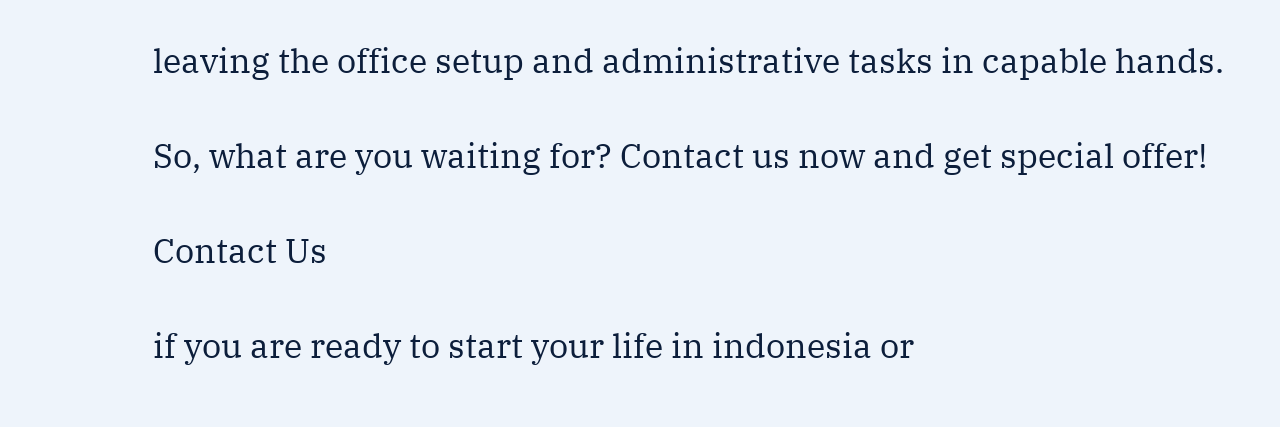leaving the office setup and administrative tasks in capable hands.

So, what are you waiting for? Contact us now and get special offer!

Contact Us

if you are ready to start your life in indonesia or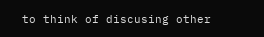to think of discusing other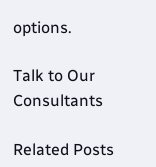options.

Talk to Our Consultants

Related Posts